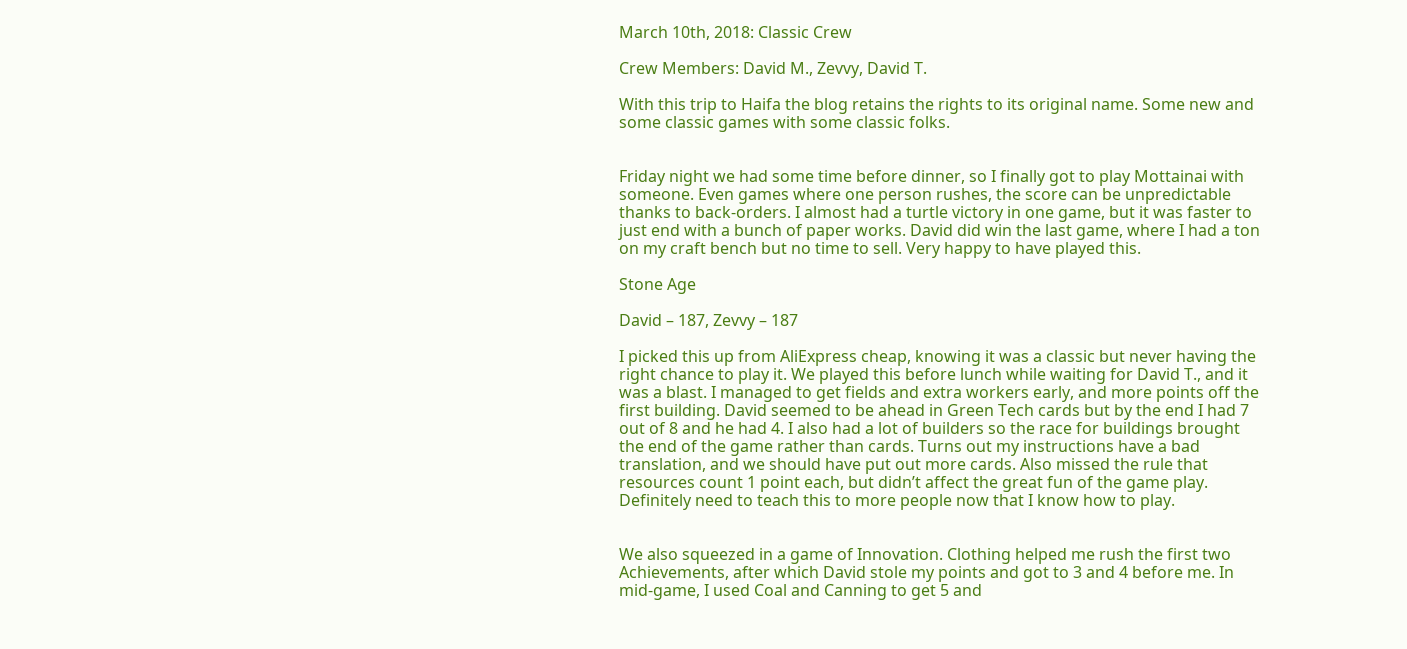March 10th, 2018: Classic Crew

Crew Members: David M., Zevvy, David T.

With this trip to Haifa the blog retains the rights to its original name. Some new and some classic games with some classic folks.


Friday night we had some time before dinner, so I finally got to play Mottainai with someone. Even games where one person rushes, the score can be unpredictable thanks to back-orders. I almost had a turtle victory in one game, but it was faster to just end with a bunch of paper works. David did win the last game, where I had a ton on my craft bench but no time to sell. Very happy to have played this.

Stone Age

David – 187, Zevvy – 187

I picked this up from AliExpress cheap, knowing it was a classic but never having the right chance to play it. We played this before lunch while waiting for David T., and it was a blast. I managed to get fields and extra workers early, and more points off the first building. David seemed to be ahead in Green Tech cards but by the end I had 7 out of 8 and he had 4. I also had a lot of builders so the race for buildings brought the end of the game rather than cards. Turns out my instructions have a bad translation, and we should have put out more cards. Also missed the rule that resources count 1 point each, but didn’t affect the great fun of the game play. Definitely need to teach this to more people now that I know how to play.


We also squeezed in a game of Innovation. Clothing helped me rush the first two Achievements, after which David stole my points and got to 3 and 4 before me. In mid-game, I used Coal and Canning to get 5 and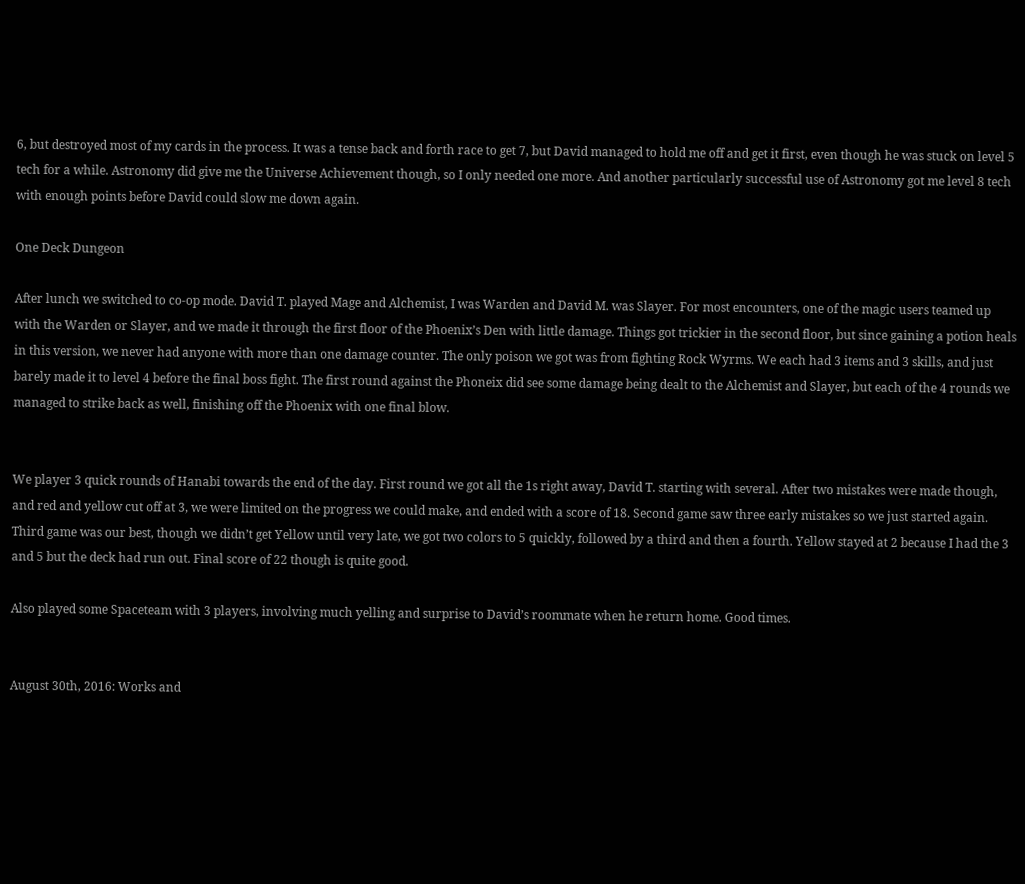6, but destroyed most of my cards in the process. It was a tense back and forth race to get 7, but David managed to hold me off and get it first, even though he was stuck on level 5 tech for a while. Astronomy did give me the Universe Achievement though, so I only needed one more. And another particularly successful use of Astronomy got me level 8 tech with enough points before David could slow me down again.

One Deck Dungeon

After lunch we switched to co-op mode. David T. played Mage and Alchemist, I was Warden and David M. was Slayer. For most encounters, one of the magic users teamed up with the Warden or Slayer, and we made it through the first floor of the Phoenix’s Den with little damage. Things got trickier in the second floor, but since gaining a potion heals in this version, we never had anyone with more than one damage counter. The only poison we got was from fighting Rock Wyrms. We each had 3 items and 3 skills, and just barely made it to level 4 before the final boss fight. The first round against the Phoneix did see some damage being dealt to the Alchemist and Slayer, but each of the 4 rounds we managed to strike back as well, finishing off the Phoenix with one final blow.


We player 3 quick rounds of Hanabi towards the end of the day. First round we got all the 1s right away, David T. starting with several. After two mistakes were made though, and red and yellow cut off at 3, we were limited on the progress we could make, and ended with a score of 18. Second game saw three early mistakes so we just started again. Third game was our best, though we didn’t get Yellow until very late, we got two colors to 5 quickly, followed by a third and then a fourth. Yellow stayed at 2 because I had the 3 and 5 but the deck had run out. Final score of 22 though is quite good.

Also played some Spaceteam with 3 players, involving much yelling and surprise to David’s roommate when he return home. Good times.


August 30th, 2016: Works and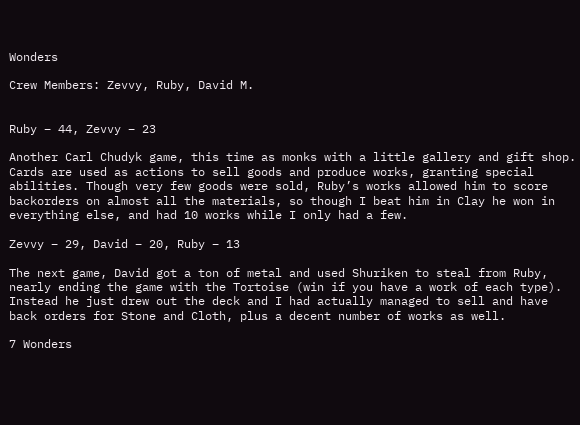Wonders

Crew Members: Zevvy, Ruby, David M.


Ruby – 44, Zevvy – 23

Another Carl Chudyk game, this time as monks with a little gallery and gift shop. Cards are used as actions to sell goods and produce works, granting special abilities. Though very few goods were sold, Ruby’s works allowed him to score backorders on almost all the materials, so though I beat him in Clay he won in everything else, and had 10 works while I only had a few.

Zevvy – 29, David – 20, Ruby – 13

The next game, David got a ton of metal and used Shuriken to steal from Ruby, nearly ending the game with the Tortoise (win if you have a work of each type). Instead he just drew out the deck and I had actually managed to sell and have back orders for Stone and Cloth, plus a decent number of works as well.

7 Wonders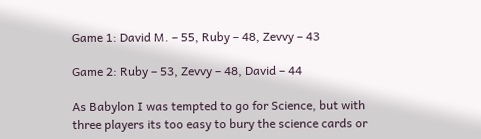Game 1: David M. – 55, Ruby – 48, Zevvy – 43

Game 2: Ruby – 53, Zevvy – 48, David – 44

As Babylon I was tempted to go for Science, but with three players its too easy to bury the science cards or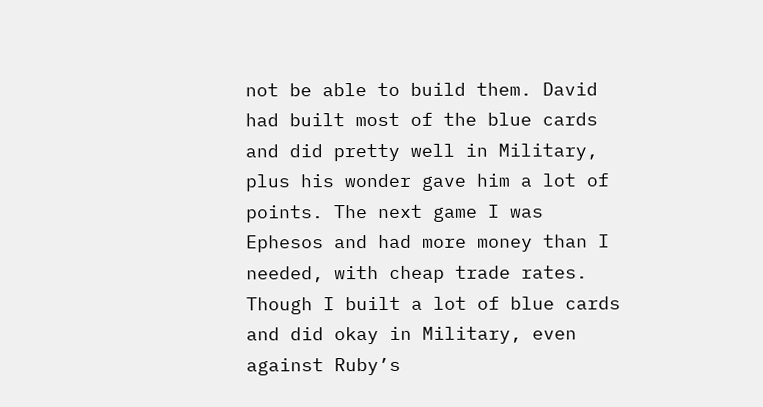not be able to build them. David had built most of the blue cards and did pretty well in Military, plus his wonder gave him a lot of points. The next game I was Ephesos and had more money than I needed, with cheap trade rates. Though I built a lot of blue cards and did okay in Military, even against Ruby’s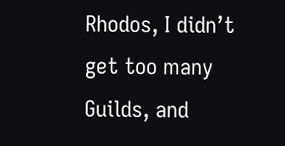Rhodos, I didn’t get too many Guilds, and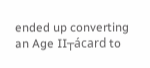ended up converting an Age II┬ácard to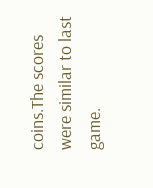coins.The scores were similar to last game.